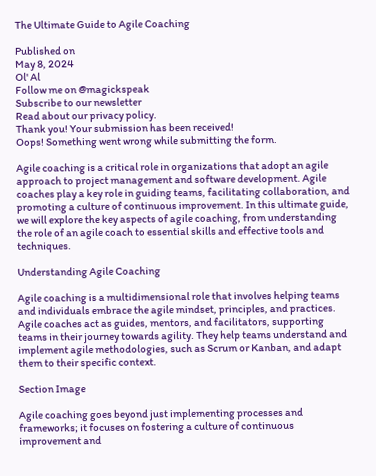The Ultimate Guide to Agile Coaching

Published on
May 8, 2024
Ol' Al
Follow me on @magickspeak
Subscribe to our newsletter
Read about our privacy policy.
Thank you! Your submission has been received!
Oops! Something went wrong while submitting the form.

Agile coaching is a critical role in organizations that adopt an agile approach to project management and software development. Agile coaches play a key role in guiding teams, facilitating collaboration, and promoting a culture of continuous improvement. In this ultimate guide, we will explore the key aspects of agile coaching, from understanding the role of an agile coach to essential skills and effective tools and techniques.

Understanding Agile Coaching

Agile coaching is a multidimensional role that involves helping teams and individuals embrace the agile mindset, principles, and practices. Agile coaches act as guides, mentors, and facilitators, supporting teams in their journey towards agility. They help teams understand and implement agile methodologies, such as Scrum or Kanban, and adapt them to their specific context.

Section Image

Agile coaching goes beyond just implementing processes and frameworks; it focuses on fostering a culture of continuous improvement and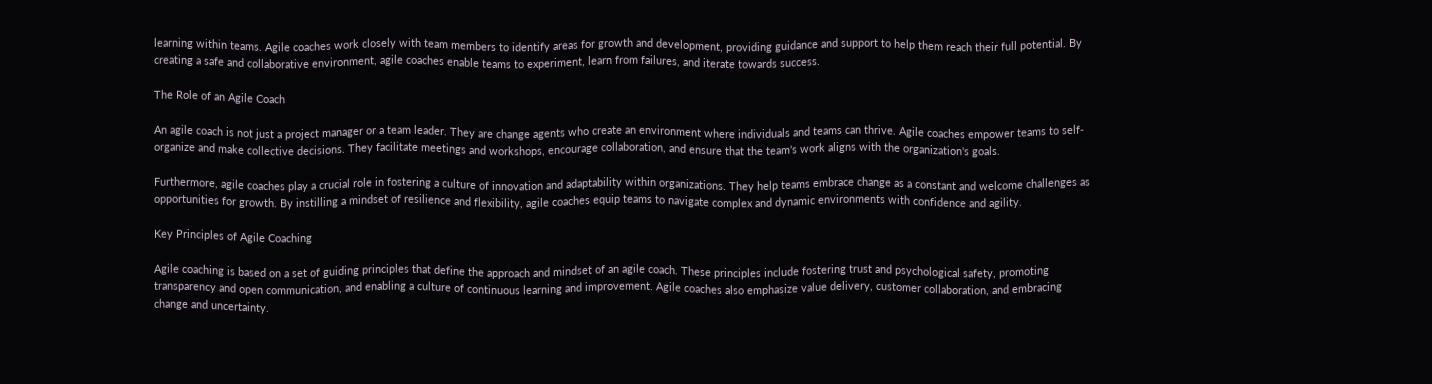learning within teams. Agile coaches work closely with team members to identify areas for growth and development, providing guidance and support to help them reach their full potential. By creating a safe and collaborative environment, agile coaches enable teams to experiment, learn from failures, and iterate towards success.

The Role of an Agile Coach

An agile coach is not just a project manager or a team leader. They are change agents who create an environment where individuals and teams can thrive. Agile coaches empower teams to self-organize and make collective decisions. They facilitate meetings and workshops, encourage collaboration, and ensure that the team's work aligns with the organization's goals.

Furthermore, agile coaches play a crucial role in fostering a culture of innovation and adaptability within organizations. They help teams embrace change as a constant and welcome challenges as opportunities for growth. By instilling a mindset of resilience and flexibility, agile coaches equip teams to navigate complex and dynamic environments with confidence and agility.

Key Principles of Agile Coaching

Agile coaching is based on a set of guiding principles that define the approach and mindset of an agile coach. These principles include fostering trust and psychological safety, promoting transparency and open communication, and enabling a culture of continuous learning and improvement. Agile coaches also emphasize value delivery, customer collaboration, and embracing change and uncertainty.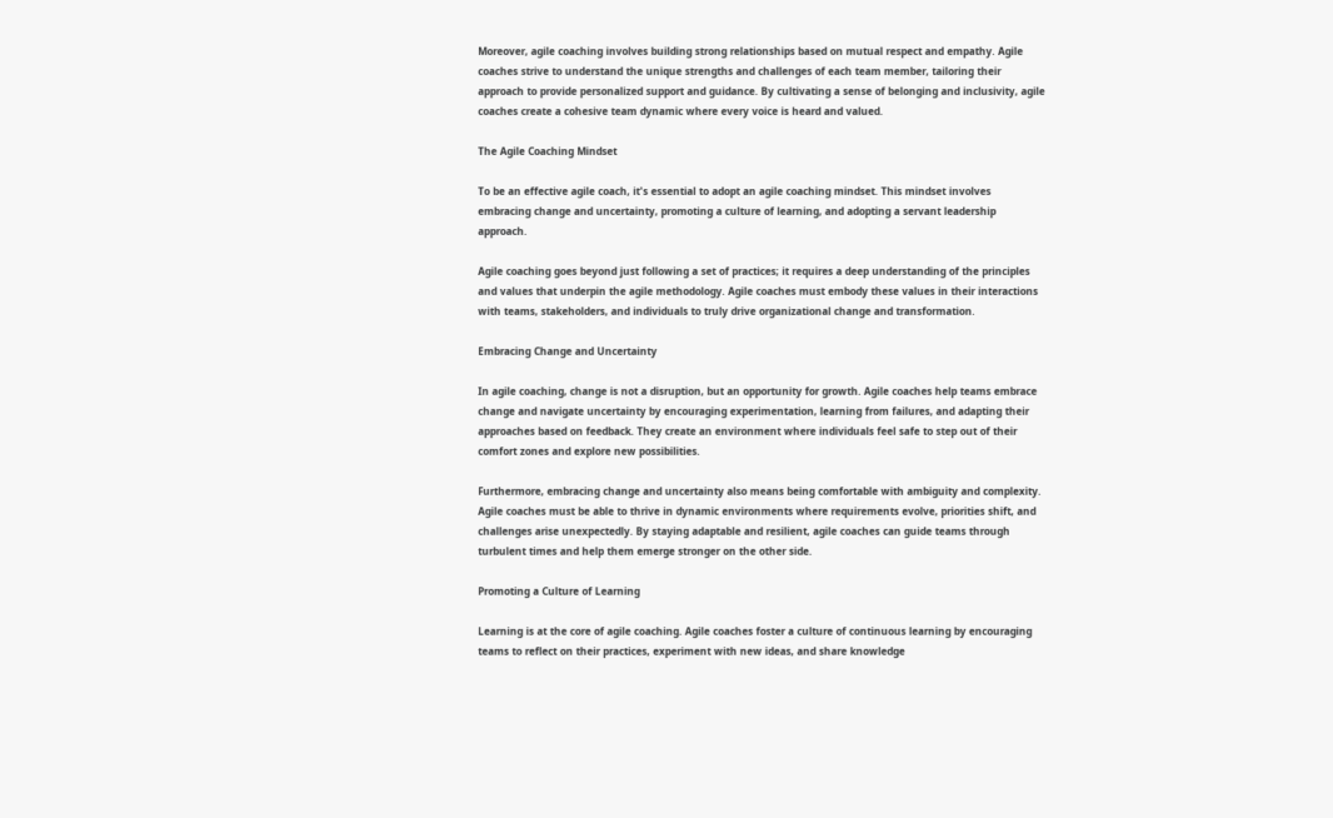Moreover, agile coaching involves building strong relationships based on mutual respect and empathy. Agile coaches strive to understand the unique strengths and challenges of each team member, tailoring their approach to provide personalized support and guidance. By cultivating a sense of belonging and inclusivity, agile coaches create a cohesive team dynamic where every voice is heard and valued.

The Agile Coaching Mindset

To be an effective agile coach, it's essential to adopt an agile coaching mindset. This mindset involves embracing change and uncertainty, promoting a culture of learning, and adopting a servant leadership approach.

Agile coaching goes beyond just following a set of practices; it requires a deep understanding of the principles and values that underpin the agile methodology. Agile coaches must embody these values in their interactions with teams, stakeholders, and individuals to truly drive organizational change and transformation.

Embracing Change and Uncertainty

In agile coaching, change is not a disruption, but an opportunity for growth. Agile coaches help teams embrace change and navigate uncertainty by encouraging experimentation, learning from failures, and adapting their approaches based on feedback. They create an environment where individuals feel safe to step out of their comfort zones and explore new possibilities.

Furthermore, embracing change and uncertainty also means being comfortable with ambiguity and complexity. Agile coaches must be able to thrive in dynamic environments where requirements evolve, priorities shift, and challenges arise unexpectedly. By staying adaptable and resilient, agile coaches can guide teams through turbulent times and help them emerge stronger on the other side.

Promoting a Culture of Learning

Learning is at the core of agile coaching. Agile coaches foster a culture of continuous learning by encouraging teams to reflect on their practices, experiment with new ideas, and share knowledge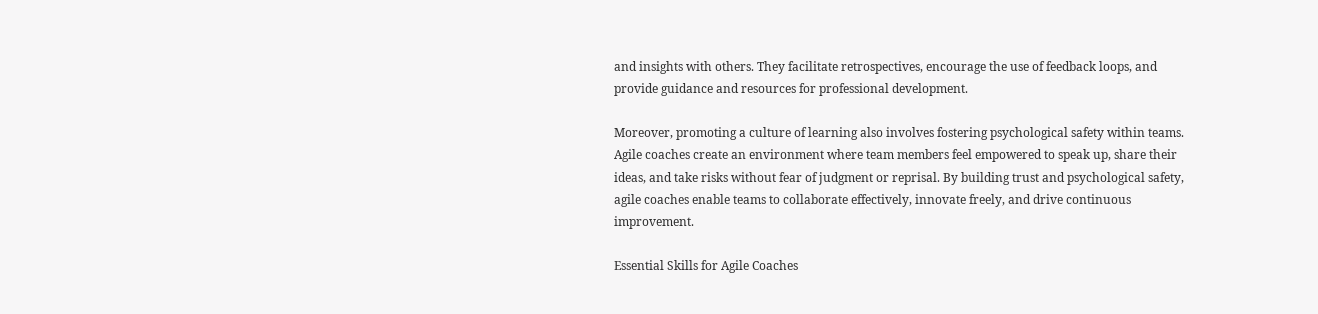and insights with others. They facilitate retrospectives, encourage the use of feedback loops, and provide guidance and resources for professional development.

Moreover, promoting a culture of learning also involves fostering psychological safety within teams. Agile coaches create an environment where team members feel empowered to speak up, share their ideas, and take risks without fear of judgment or reprisal. By building trust and psychological safety, agile coaches enable teams to collaborate effectively, innovate freely, and drive continuous improvement.

Essential Skills for Agile Coaches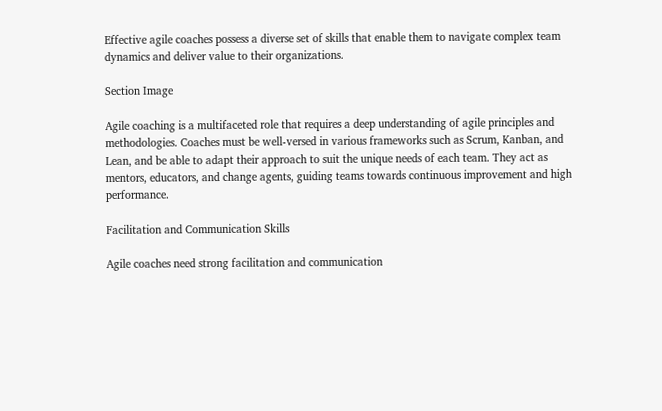Effective agile coaches possess a diverse set of skills that enable them to navigate complex team dynamics and deliver value to their organizations.

Section Image

Agile coaching is a multifaceted role that requires a deep understanding of agile principles and methodologies. Coaches must be well-versed in various frameworks such as Scrum, Kanban, and Lean, and be able to adapt their approach to suit the unique needs of each team. They act as mentors, educators, and change agents, guiding teams towards continuous improvement and high performance.

Facilitation and Communication Skills

Agile coaches need strong facilitation and communication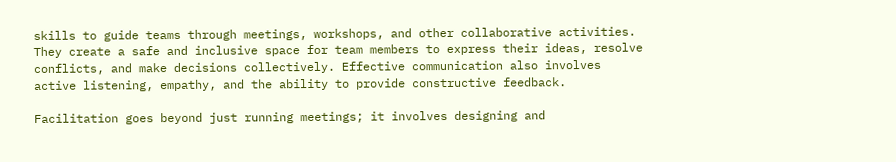skills to guide teams through meetings, workshops, and other collaborative activities. They create a safe and inclusive space for team members to express their ideas, resolve conflicts, and make decisions collectively. Effective communication also involves active listening, empathy, and the ability to provide constructive feedback.

Facilitation goes beyond just running meetings; it involves designing and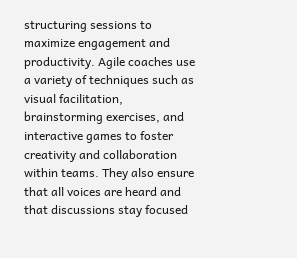structuring sessions to maximize engagement and productivity. Agile coaches use a variety of techniques such as visual facilitation, brainstorming exercises, and interactive games to foster creativity and collaboration within teams. They also ensure that all voices are heard and that discussions stay focused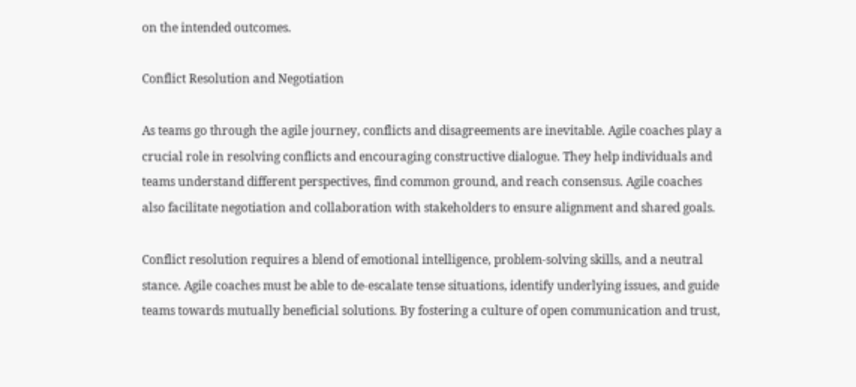on the intended outcomes.

Conflict Resolution and Negotiation

As teams go through the agile journey, conflicts and disagreements are inevitable. Agile coaches play a crucial role in resolving conflicts and encouraging constructive dialogue. They help individuals and teams understand different perspectives, find common ground, and reach consensus. Agile coaches also facilitate negotiation and collaboration with stakeholders to ensure alignment and shared goals.

Conflict resolution requires a blend of emotional intelligence, problem-solving skills, and a neutral stance. Agile coaches must be able to de-escalate tense situations, identify underlying issues, and guide teams towards mutually beneficial solutions. By fostering a culture of open communication and trust,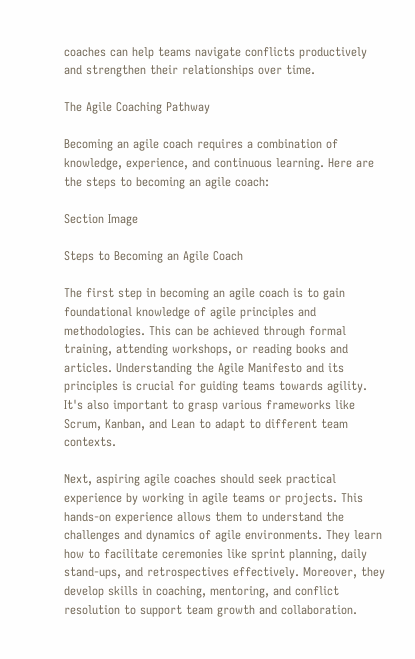coaches can help teams navigate conflicts productively and strengthen their relationships over time.

The Agile Coaching Pathway

Becoming an agile coach requires a combination of knowledge, experience, and continuous learning. Here are the steps to becoming an agile coach:

Section Image

Steps to Becoming an Agile Coach

The first step in becoming an agile coach is to gain foundational knowledge of agile principles and methodologies. This can be achieved through formal training, attending workshops, or reading books and articles. Understanding the Agile Manifesto and its principles is crucial for guiding teams towards agility. It's also important to grasp various frameworks like Scrum, Kanban, and Lean to adapt to different team contexts.

Next, aspiring agile coaches should seek practical experience by working in agile teams or projects. This hands-on experience allows them to understand the challenges and dynamics of agile environments. They learn how to facilitate ceremonies like sprint planning, daily stand-ups, and retrospectives effectively. Moreover, they develop skills in coaching, mentoring, and conflict resolution to support team growth and collaboration.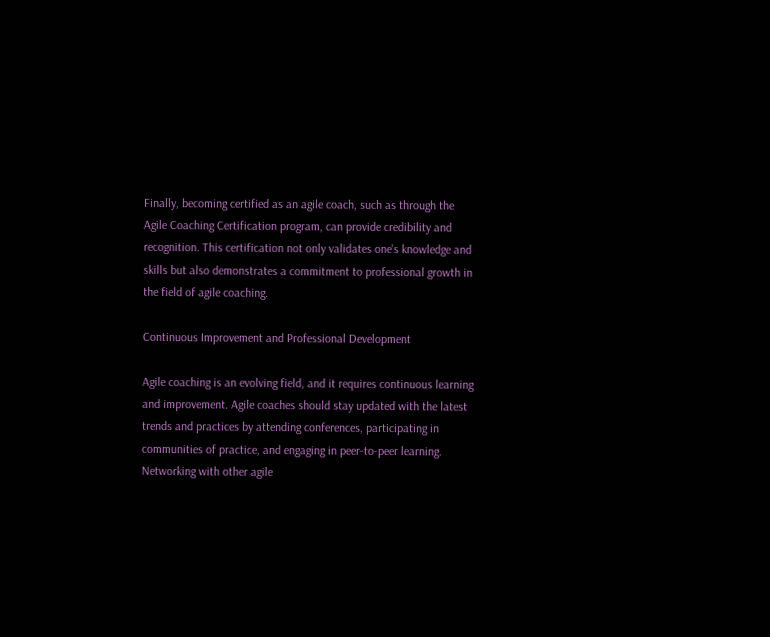Finally, becoming certified as an agile coach, such as through the Agile Coaching Certification program, can provide credibility and recognition. This certification not only validates one's knowledge and skills but also demonstrates a commitment to professional growth in the field of agile coaching.

Continuous Improvement and Professional Development

Agile coaching is an evolving field, and it requires continuous learning and improvement. Agile coaches should stay updated with the latest trends and practices by attending conferences, participating in communities of practice, and engaging in peer-to-peer learning. Networking with other agile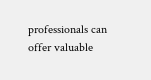professionals can offer valuable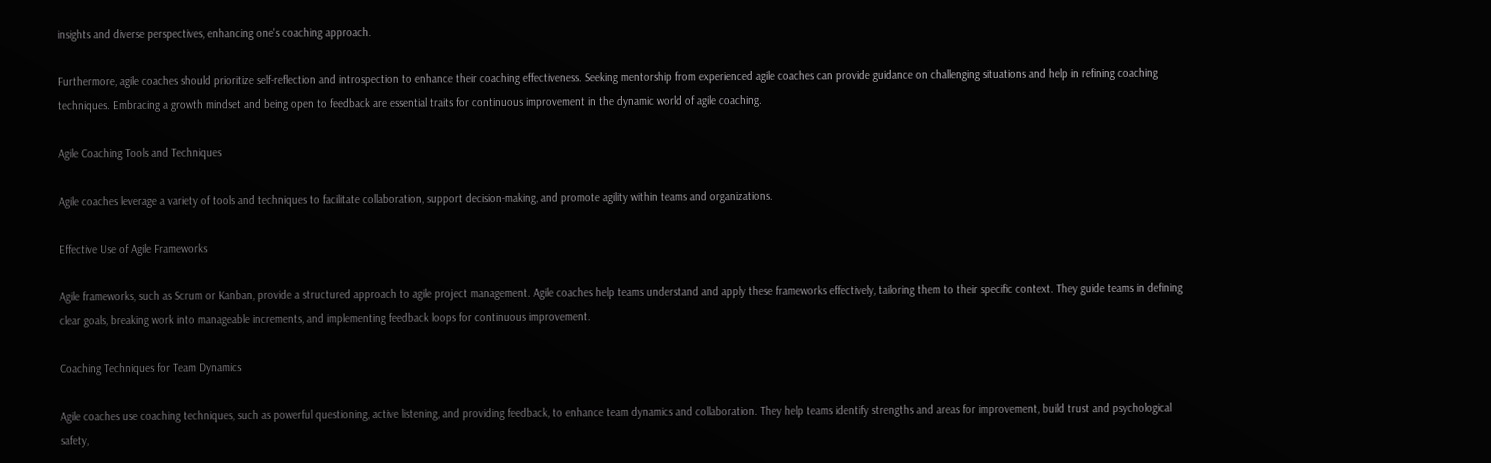insights and diverse perspectives, enhancing one's coaching approach.

Furthermore, agile coaches should prioritize self-reflection and introspection to enhance their coaching effectiveness. Seeking mentorship from experienced agile coaches can provide guidance on challenging situations and help in refining coaching techniques. Embracing a growth mindset and being open to feedback are essential traits for continuous improvement in the dynamic world of agile coaching.

Agile Coaching Tools and Techniques

Agile coaches leverage a variety of tools and techniques to facilitate collaboration, support decision-making, and promote agility within teams and organizations.

Effective Use of Agile Frameworks

Agile frameworks, such as Scrum or Kanban, provide a structured approach to agile project management. Agile coaches help teams understand and apply these frameworks effectively, tailoring them to their specific context. They guide teams in defining clear goals, breaking work into manageable increments, and implementing feedback loops for continuous improvement.

Coaching Techniques for Team Dynamics

Agile coaches use coaching techniques, such as powerful questioning, active listening, and providing feedback, to enhance team dynamics and collaboration. They help teams identify strengths and areas for improvement, build trust and psychological safety,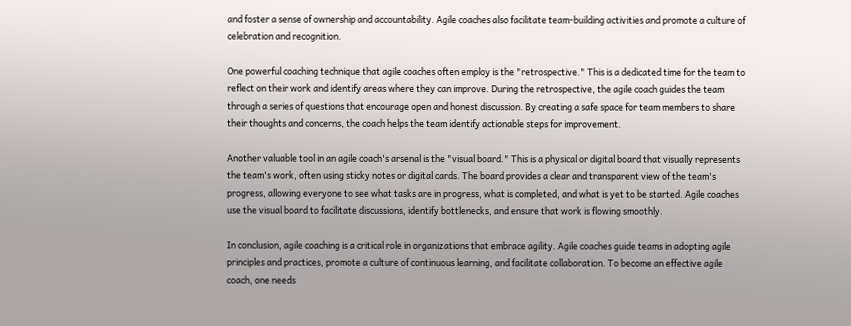and foster a sense of ownership and accountability. Agile coaches also facilitate team-building activities and promote a culture of celebration and recognition.

One powerful coaching technique that agile coaches often employ is the "retrospective." This is a dedicated time for the team to reflect on their work and identify areas where they can improve. During the retrospective, the agile coach guides the team through a series of questions that encourage open and honest discussion. By creating a safe space for team members to share their thoughts and concerns, the coach helps the team identify actionable steps for improvement.

Another valuable tool in an agile coach's arsenal is the "visual board." This is a physical or digital board that visually represents the team's work, often using sticky notes or digital cards. The board provides a clear and transparent view of the team's progress, allowing everyone to see what tasks are in progress, what is completed, and what is yet to be started. Agile coaches use the visual board to facilitate discussions, identify bottlenecks, and ensure that work is flowing smoothly.

In conclusion, agile coaching is a critical role in organizations that embrace agility. Agile coaches guide teams in adopting agile principles and practices, promote a culture of continuous learning, and facilitate collaboration. To become an effective agile coach, one needs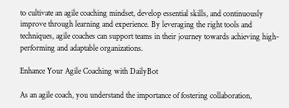to cultivate an agile coaching mindset, develop essential skills, and continuously improve through learning and experience. By leveraging the right tools and techniques, agile coaches can support teams in their journey towards achieving high-performing and adaptable organizations.

Enhance Your Agile Coaching with DailyBot

As an agile coach, you understand the importance of fostering collaboration,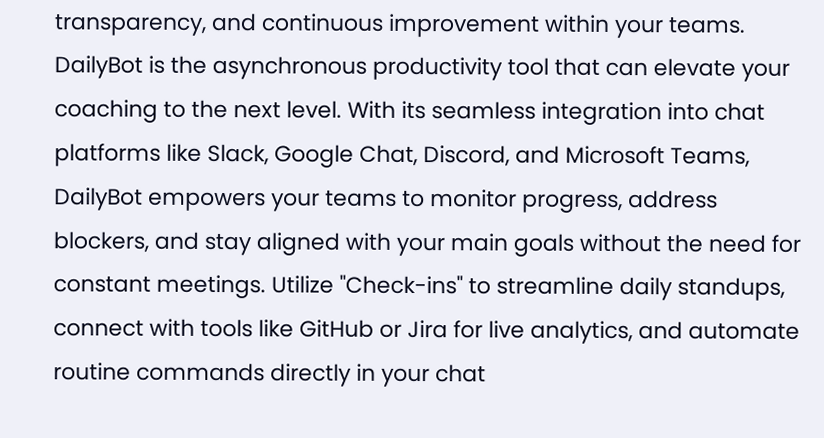transparency, and continuous improvement within your teams. DailyBot is the asynchronous productivity tool that can elevate your coaching to the next level. With its seamless integration into chat platforms like Slack, Google Chat, Discord, and Microsoft Teams, DailyBot empowers your teams to monitor progress, address blockers, and stay aligned with your main goals without the need for constant meetings. Utilize "Check-ins" to streamline daily standups, connect with tools like GitHub or Jira for live analytics, and automate routine commands directly in your chat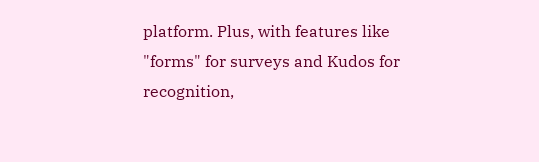platform. Plus, with features like "forms" for surveys and Kudos for recognition,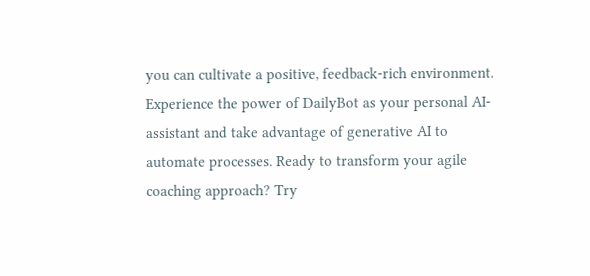you can cultivate a positive, feedback-rich environment. Experience the power of DailyBot as your personal AI-assistant and take advantage of generative AI to automate processes. Ready to transform your agile coaching approach? Try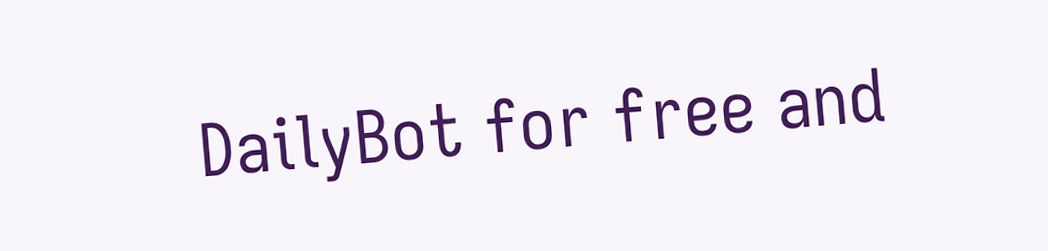DailyBot for free and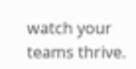watch your teams thrive.